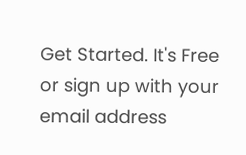Get Started. It's Free
or sign up with your email address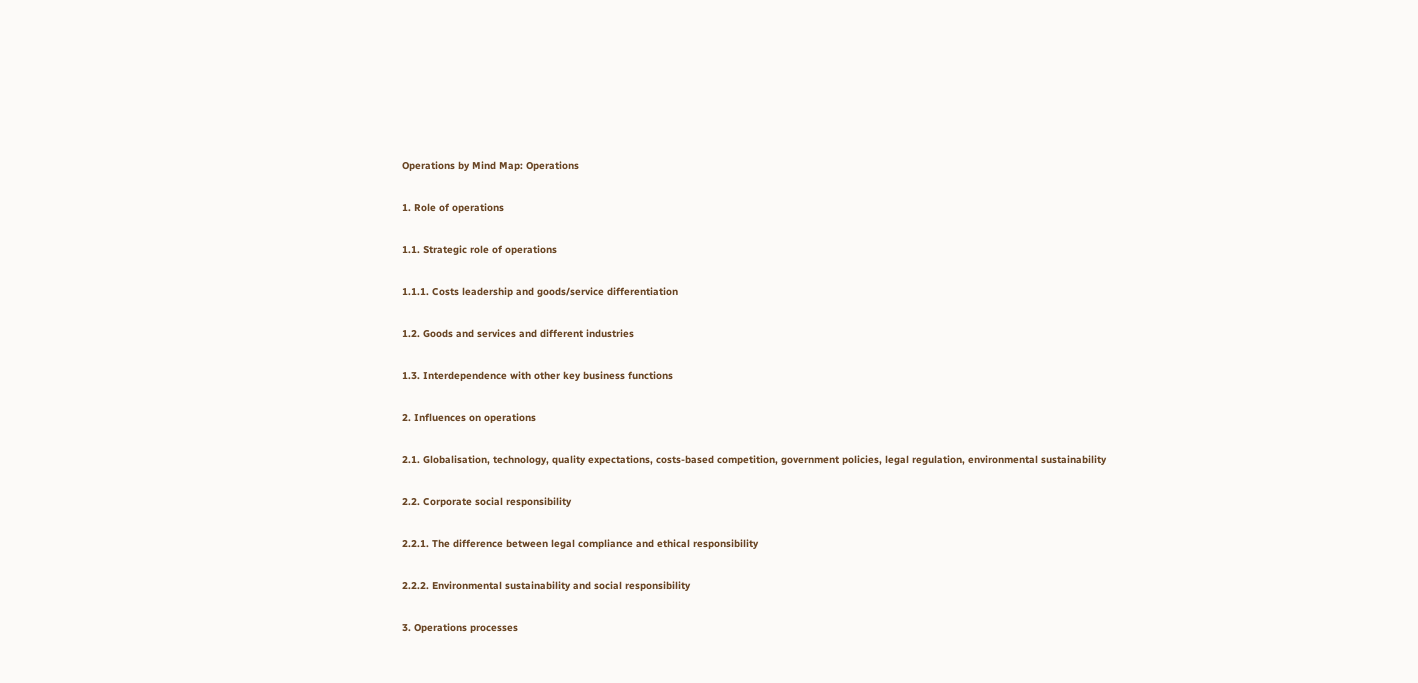Operations by Mind Map: Operations

1. Role of operations

1.1. Strategic role of operations

1.1.1. Costs leadership and goods/service differentiation

1.2. Goods and services and different industries

1.3. Interdependence with other key business functions

2. Influences on operations

2.1. Globalisation, technology, quality expectations, costs-based competition, government policies, legal regulation, environmental sustainability

2.2. Corporate social responsibility

2.2.1. The difference between legal compliance and ethical responsibility

2.2.2. Environmental sustainability and social responsibility

3. Operations processes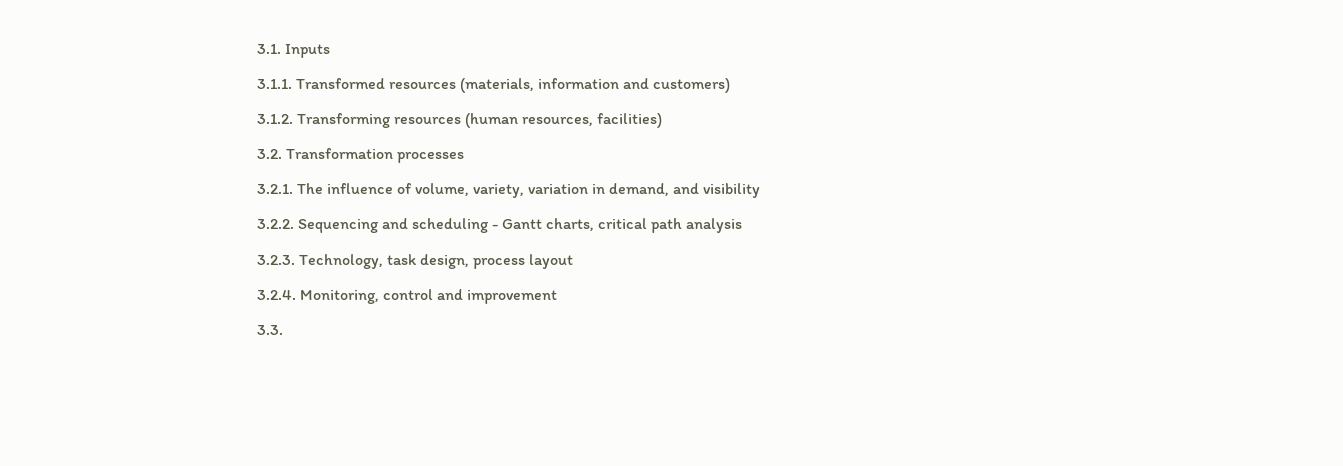3.1. Inputs

3.1.1. Transformed resources (materials, information and customers)

3.1.2. Transforming resources (human resources, facilities)

3.2. Transformation processes

3.2.1. The influence of volume, variety, variation in demand, and visibility

3.2.2. Sequencing and scheduling - Gantt charts, critical path analysis

3.2.3. Technology, task design, process layout

3.2.4. Monitoring, control and improvement

3.3.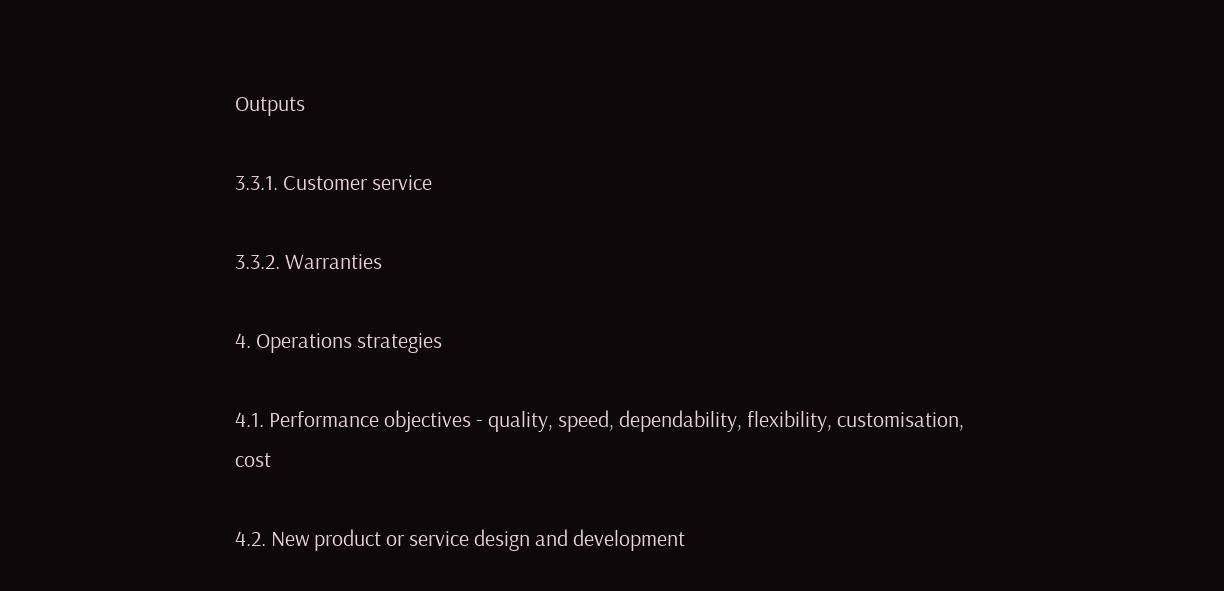Outputs

3.3.1. Customer service

3.3.2. Warranties

4. Operations strategies

4.1. Performance objectives - quality, speed, dependability, flexibility, customisation, cost

4.2. New product or service design and development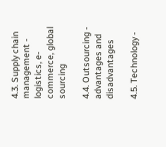4.3. Supply chain management - logistics, e-commerce, global sourcing

4.4. Outsourcing - advantages and disadvantages

4.5. Technology -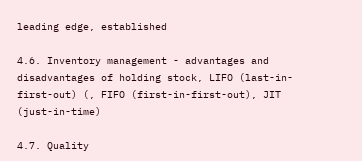leading edge, established

4.6. Inventory management - advantages and disadvantages of holding stock, LIFO (last-in-first-out) (, FIFO (first-in-first-out), JIT (just-in-time)

4.7. Quality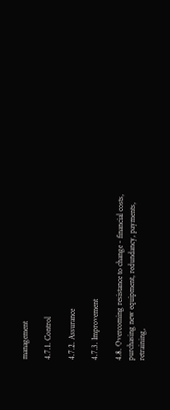management

4.7.1. Control

4.7.2. Assurance

4.7.3. Improvement

4.8. Overcoming resistance to change - financial costs, purchasing new equipment, redundancy, payments, retraining,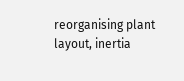reorganising plant layout, inertia